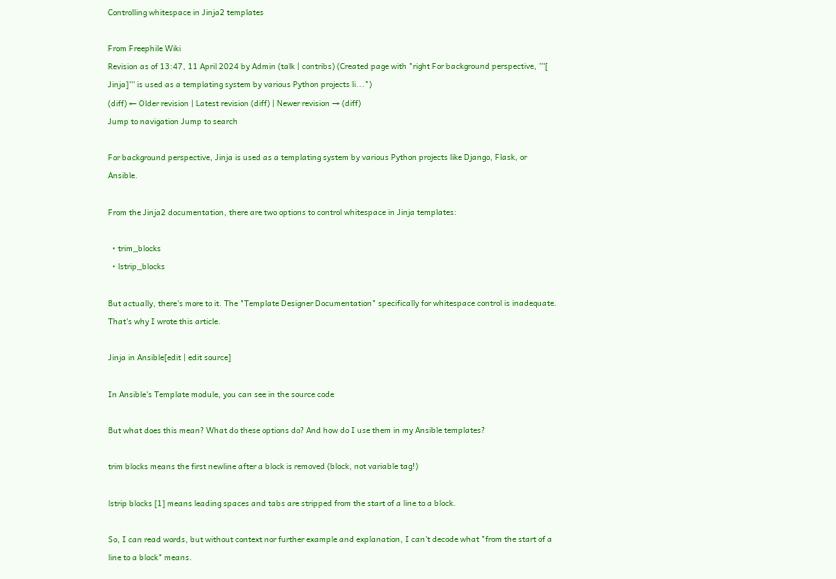Controlling whitespace in Jinja2 templates

From Freephile Wiki
Revision as of 13:47, 11 April 2024 by Admin (talk | contribs) (Created page with "right For background perspective, '''[ Jinja]''' is used as a templating system by various Python projects li...")
(diff) ← Older revision | Latest revision (diff) | Newer revision → (diff)
Jump to navigation Jump to search

For background perspective, Jinja is used as a templating system by various Python projects like Django, Flask, or Ansible.

From the Jinja2 documentation, there are two options to control whitespace in Jinja templates:

  • trim_blocks
  • lstrip_blocks

But actually, there's more to it. The "Template Designer Documentation" specifically for whitespace control is inadequate. That's why I wrote this article.

Jinja in Ansible[edit | edit source]

In Ansible's Template module, you can see in the source code

But what does this mean? What do these options do? And how do I use them in my Ansible templates?

trim blocks means the first newline after a block is removed (block, not variable tag!)

lstrip blocks [1] means leading spaces and tabs are stripped from the start of a line to a block.

So, I can read words, but without context nor further example and explanation, I can't decode what "from the start of a line to a block" means.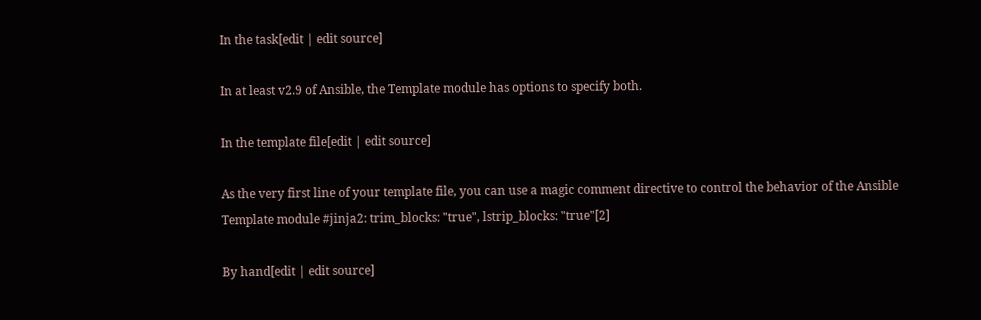In the task[edit | edit source]

In at least v2.9 of Ansible, the Template module has options to specify both.

In the template file[edit | edit source]

As the very first line of your template file, you can use a magic comment directive to control the behavior of the Ansible Template module #jinja2: trim_blocks: "true", lstrip_blocks: "true"[2]

By hand[edit | edit source]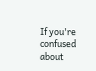If you're confused about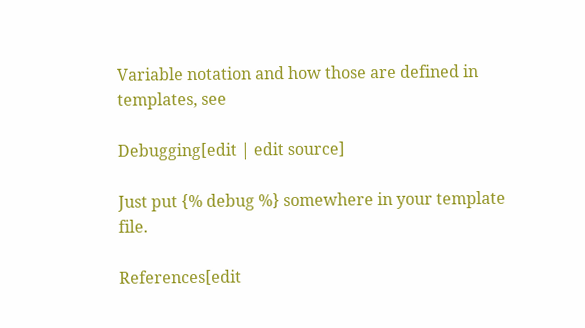Variable notation and how those are defined in templates, see

Debugging[edit | edit source]

Just put {% debug %} somewhere in your template file.

References[edit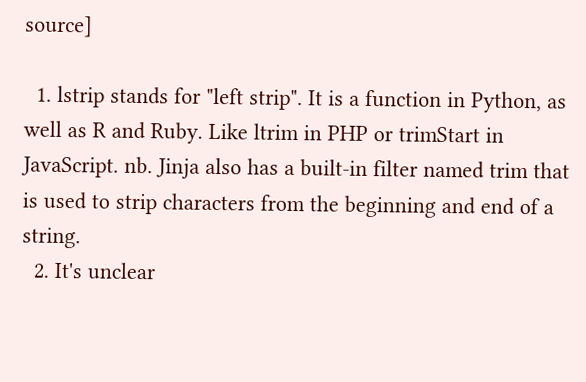source]

  1. lstrip stands for "left strip". It is a function in Python, as well as R and Ruby. Like ltrim in PHP or trimStart in JavaScript. nb. Jinja also has a built-in filter named trim that is used to strip characters from the beginning and end of a string.
  2. It's unclear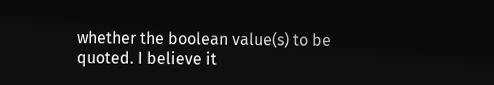whether the boolean value(s) to be quoted. I believe it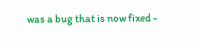was a bug that is now fixed -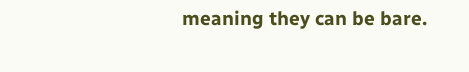meaning they can be bare.